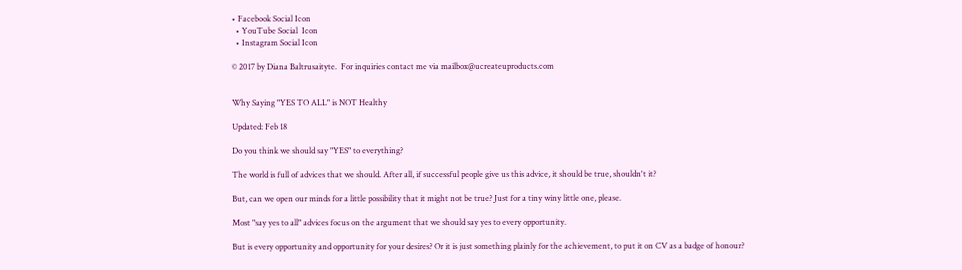• Facebook Social Icon
  • YouTube Social  Icon
  • Instagram Social Icon

© 2017 by Diana Baltrusaityte.  For inquiries contact me via mailbox@ucreateuproducts.com


Why Saying "YES TO ALL" is NOT Healthy

Updated: Feb 18

Do you think we should say "YES" to everything?

The world is full of advices that we should. After all, if successful people give us this advice, it should be true, shouldn't it?

But, can we open our minds for a little possibility that it might not be true? Just for a tiny winy little one, please.

Most "say yes to all" advices focus on the argument that we should say yes to every opportunity.

But is every opportunity and opportunity for your desires? Or it is just something plainly for the achievement, to put it on CV as a badge of honour?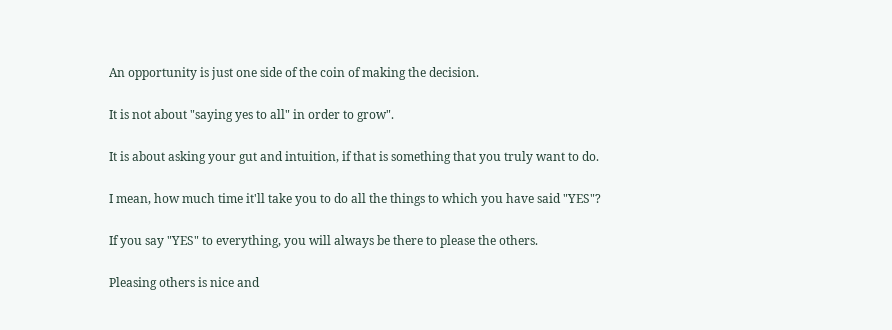An opportunity is just one side of the coin of making the decision.

It is not about "saying yes to all" in order to grow".

It is about asking your gut and intuition, if that is something that you truly want to do.

I mean, how much time it'll take you to do all the things to which you have said "YES"?

If you say "YES" to everything, you will always be there to please the others.

Pleasing others is nice and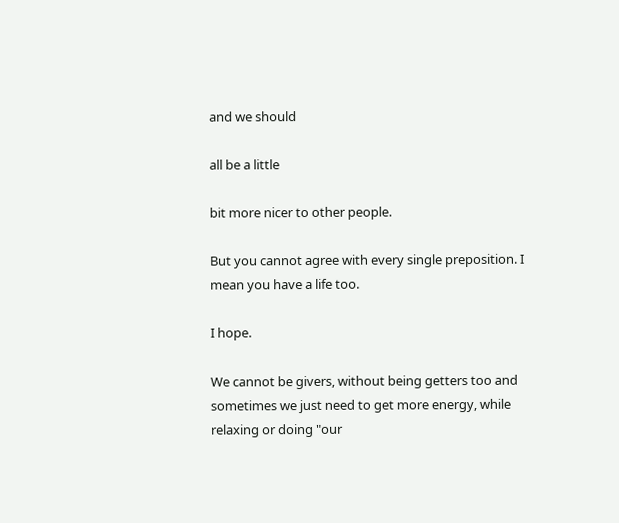and we should

all be a little

bit more nicer to other people.

But you cannot agree with every single preposition. I mean you have a life too.

I hope.

We cannot be givers, without being getters too and sometimes we just need to get more energy, while relaxing or doing "our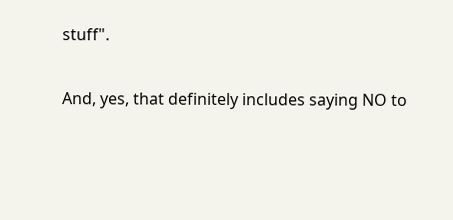stuff".

And, yes, that definitely includes saying NO to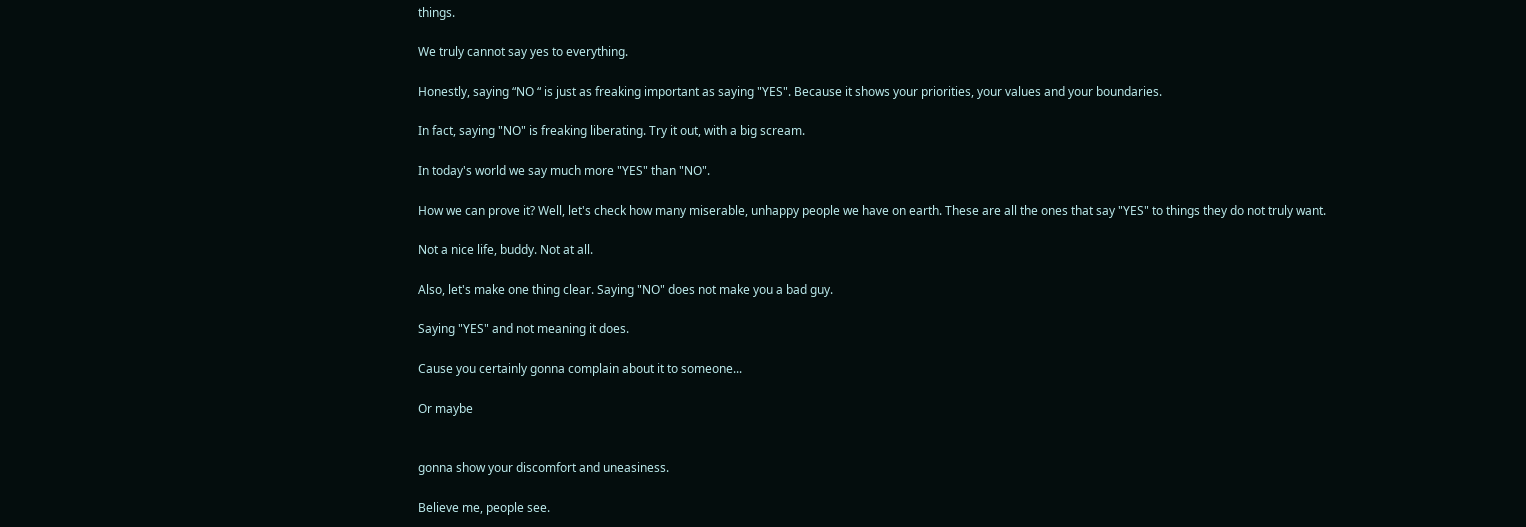things.

We truly cannot say yes to everything.

Honestly, saying “NO “ is just as freaking important as saying "YES". Because it shows your priorities, your values and your boundaries.

In fact, saying "NO" is freaking liberating. Try it out, with a big scream.

In today's world we say much more "YES" than "NO".

How we can prove it? Well, let's check how many miserable, unhappy people we have on earth. These are all the ones that say "YES" to things they do not truly want.

Not a nice life, buddy. Not at all.

Also, let's make one thing clear. Saying "NO" does not make you a bad guy.

Saying "YES" and not meaning it does.

Cause you certainly gonna complain about it to someone...

Or maybe


gonna show your discomfort and uneasiness.

Believe me, people see.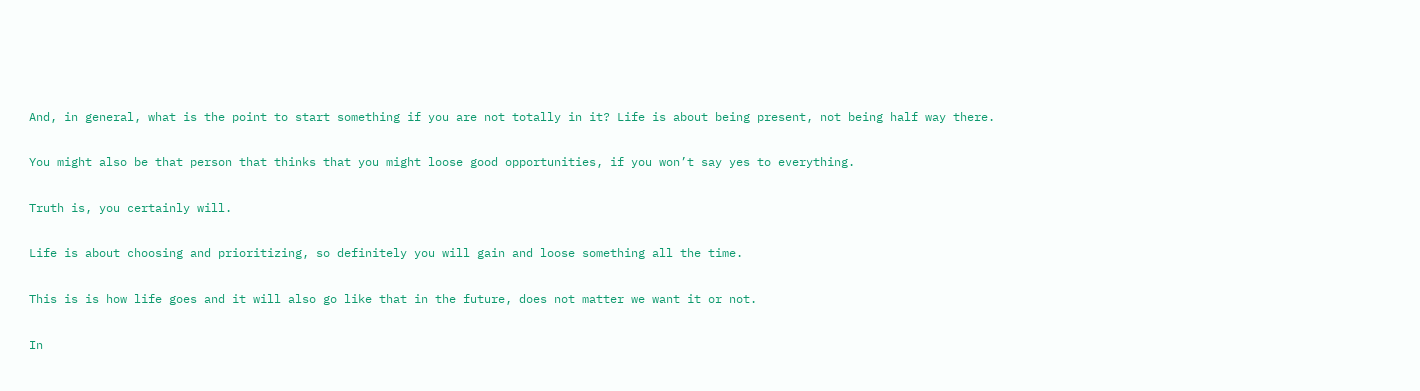And, in general, what is the point to start something if you are not totally in it? Life is about being present, not being half way there.

You might also be that person that thinks that you might loose good opportunities, if you won’t say yes to everything.

Truth is, you certainly will.

Life is about choosing and prioritizing, so definitely you will gain and loose something all the time.

This is is how life goes and it will also go like that in the future, does not matter we want it or not.

In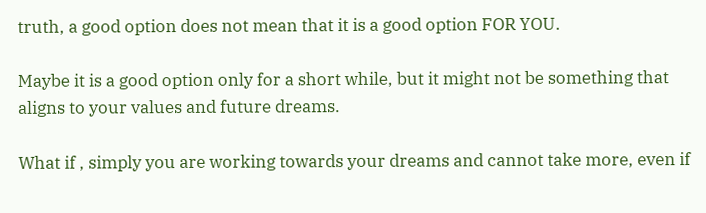truth, a good option does not mean that it is a good option FOR YOU.

Maybe it is a good option only for a short while, but it might not be something that aligns to your values and future dreams.

What if , simply you are working towards your dreams and cannot take more, even if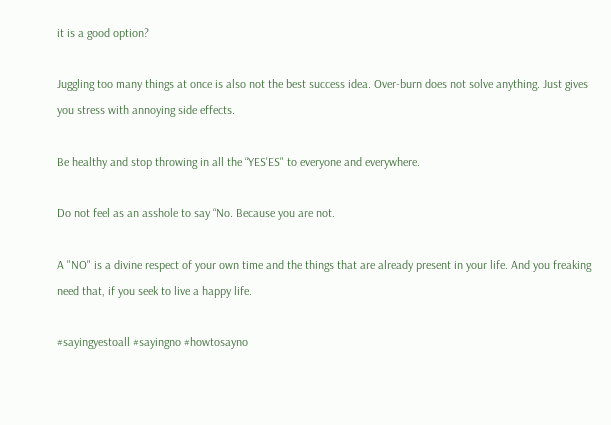it is a good option?

Juggling too many things at once is also not the best success idea. Over-burn does not solve anything. Just gives you stress with annoying side effects.

Be healthy and stop throwing in all the “YES'ES" to everyone and everywhere.

Do not feel as an asshole to say “No. Because you are not.

A "NO" is a divine respect of your own time and the things that are already present in your life. And you freaking need that, if you seek to live a happy life.

#sayingyestoall #sayingno #howtosayno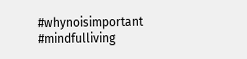#whynoisimportant #mindfulliving